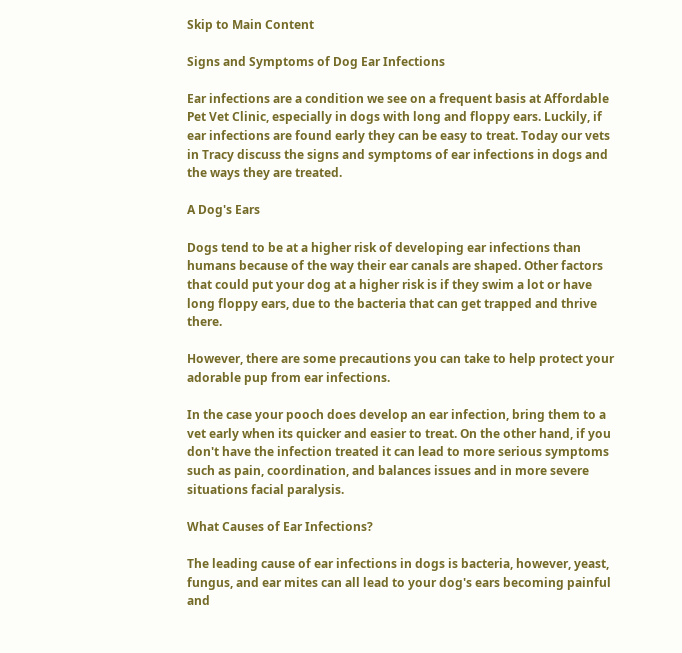Skip to Main Content

Signs and Symptoms of Dog Ear Infections

Ear infections are a condition we see on a frequent basis at Affordable Pet Vet Clinic, especially in dogs with long and floppy ears. Luckily, if ear infections are found early they can be easy to treat. Today our vets in Tracy discuss the signs and symptoms of ear infections in dogs and the ways they are treated.

A Dog's Ears

Dogs tend to be at a higher risk of developing ear infections than humans because of the way their ear canals are shaped. Other factors that could put your dog at a higher risk is if they swim a lot or have long floppy ears, due to the bacteria that can get trapped and thrive there.

However, there are some precautions you can take to help protect your adorable pup from ear infections.

In the case your pooch does develop an ear infection, bring them to a vet early when its quicker and easier to treat. On the other hand, if you don't have the infection treated it can lead to more serious symptoms such as pain, coordination, and balances issues and in more severe situations facial paralysis.

What Causes of Ear Infections?

The leading cause of ear infections in dogs is bacteria, however, yeast, fungus, and ear mites can all lead to your dog's ears becoming painful and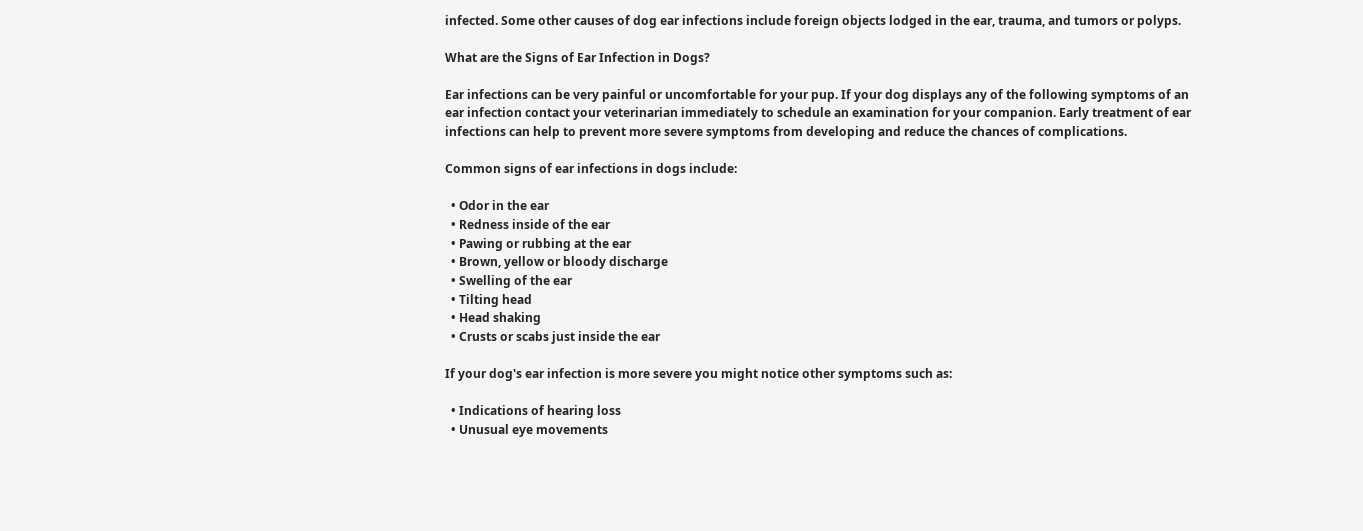infected. Some other causes of dog ear infections include foreign objects lodged in the ear, trauma, and tumors or polyps.

What are the Signs of Ear Infection in Dogs?

Ear infections can be very painful or uncomfortable for your pup. If your dog displays any of the following symptoms of an ear infection contact your veterinarian immediately to schedule an examination for your companion. Early treatment of ear infections can help to prevent more severe symptoms from developing and reduce the chances of complications.

Common signs of ear infections in dogs include:

  • Odor in the ear
  • Redness inside of the ear
  • Pawing or rubbing at the ear
  • Brown, yellow or bloody discharge
  • Swelling of the ear
  • Tilting head
  • Head shaking
  • Crusts or scabs just inside the ear

If your dog's ear infection is more severe you might notice other symptoms such as:

  • Indications of hearing loss
  • Unusual eye movements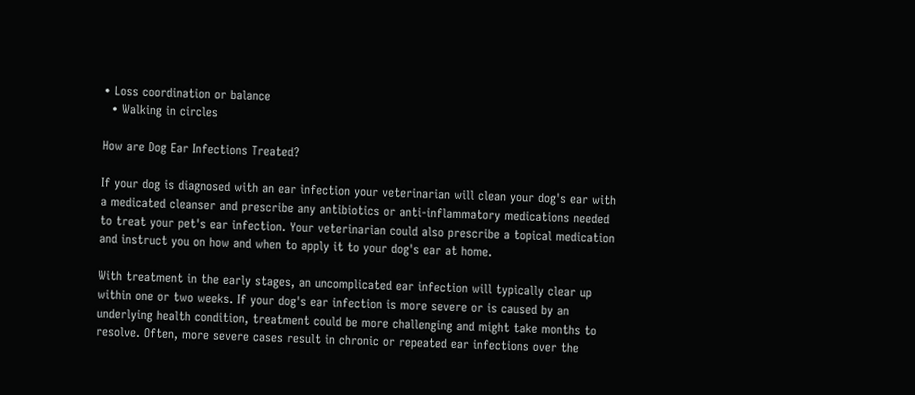• Loss coordination or balance
  • Walking in circles

How are Dog Ear Infections Treated?

If your dog is diagnosed with an ear infection your veterinarian will clean your dog's ear with a medicated cleanser and prescribe any antibiotics or anti-inflammatory medications needed to treat your pet's ear infection. Your veterinarian could also prescribe a topical medication and instruct you on how and when to apply it to your dog's ear at home.

With treatment in the early stages, an uncomplicated ear infection will typically clear up within one or two weeks. If your dog's ear infection is more severe or is caused by an underlying health condition, treatment could be more challenging and might take months to resolve. Often, more severe cases result in chronic or repeated ear infections over the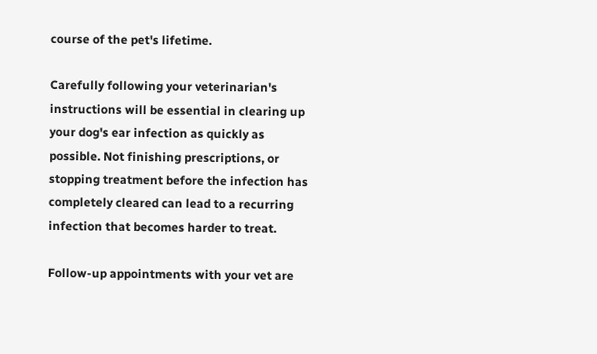course of the pet's lifetime.

Carefully following your veterinarian's instructions will be essential in clearing up your dog's ear infection as quickly as possible. Not finishing prescriptions, or stopping treatment before the infection has completely cleared can lead to a recurring infection that becomes harder to treat.

Follow-up appointments with your vet are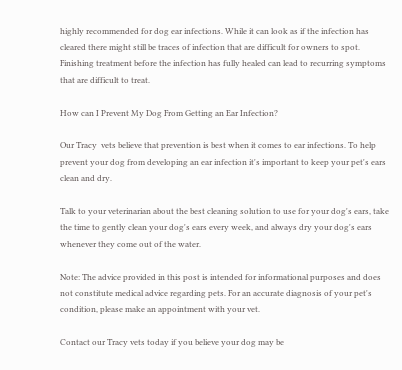highly recommended for dog ear infections. While it can look as if the infection has cleared there might still be traces of infection that are difficult for owners to spot. Finishing treatment before the infection has fully healed can lead to recurring symptoms that are difficult to treat.

How can I Prevent My Dog From Getting an Ear Infection?

Our Tracy  vets believe that prevention is best when it comes to ear infections. To help prevent your dog from developing an ear infection it's important to keep your pet's ears clean and dry.

Talk to your veterinarian about the best cleaning solution to use for your dog's ears, take the time to gently clean your dog's ears every week, and always dry your dog's ears whenever they come out of the water.

Note: The advice provided in this post is intended for informational purposes and does not constitute medical advice regarding pets. For an accurate diagnosis of your pet's condition, please make an appointment with your vet.

Contact our Tracy vets today if you believe your dog may be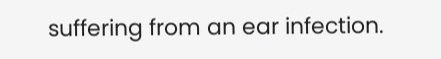suffering from an ear infection.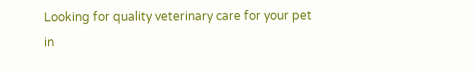Looking for quality veterinary care for your pet in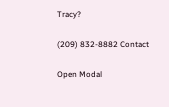Tracy?

(209) 832-8882 Contact

Open Modal